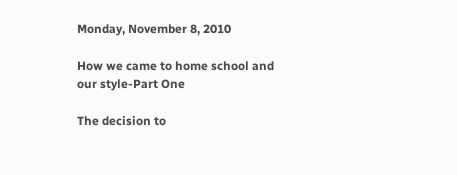Monday, November 8, 2010

How we came to home school and our style-Part One

The decision to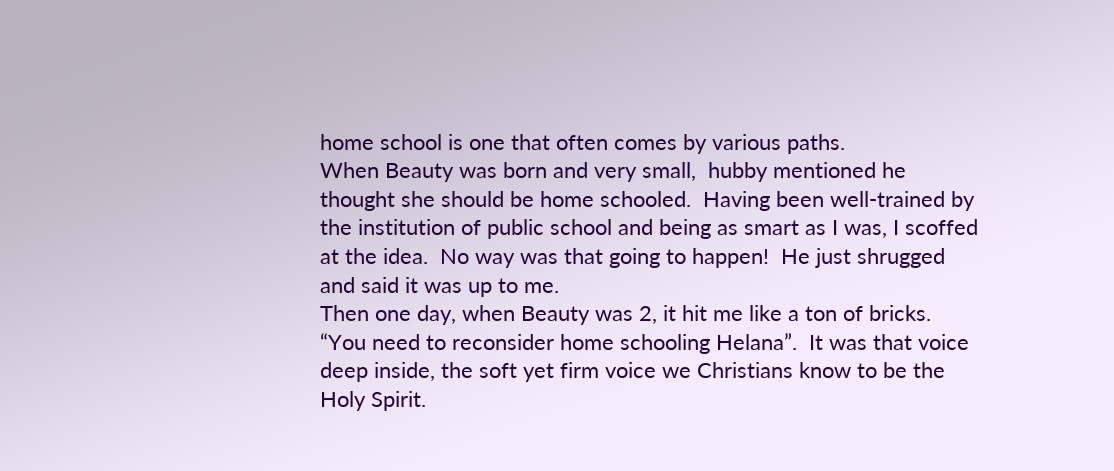home school is one that often comes by various paths.
When Beauty was born and very small,  hubby mentioned he thought she should be home schooled.  Having been well-trained by the institution of public school and being as smart as I was, I scoffed at the idea.  No way was that going to happen!  He just shrugged and said it was up to me.
Then one day, when Beauty was 2, it hit me like a ton of bricks.  “You need to reconsider home schooling Helana”.  It was that voice deep inside, the soft yet firm voice we Christians know to be the Holy Spirit.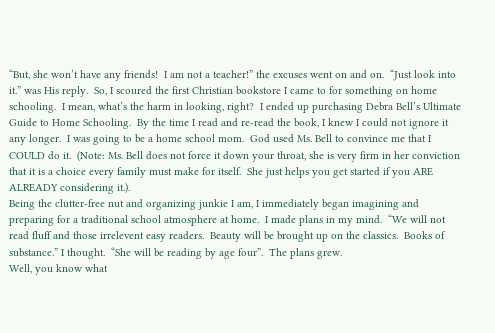“But, she won’t have any friends!  I am not a teacher!” the excuses went on and on.  “Just look into it.” was His reply.  So, I scoured the first Christian bookstore I came to for something on home schooling.  I mean, what’s the harm in looking, right?  I ended up purchasing Debra Bell’s Ultimate Guide to Home Schooling.  By the time I read and re-read the book, I knew I could not ignore it any longer.  I was going to be a home school mom.  God used Ms. Bell to convince me that I COULD do it.  (Note: Ms. Bell does not force it down your throat, she is very firm in her conviction that it is a choice every family must make for itself.  She just helps you get started if you ARE ALREADY considering it.).
Being the clutter-free nut and organizing junkie I am, I immediately began imagining and preparing for a traditional school atmosphere at home.  I made plans in my mind.  “We will not read fluff and those irrelevent easy readers.  Beauty will be brought up on the classics.  Books of substance.” I thought.  “She will be reading by age four”.  The plans grew.
Well, you know what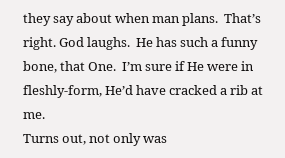they say about when man plans.  That’s right. God laughs.  He has such a funny bone, that One.  I’m sure if He were in fleshly-form, He’d have cracked a rib at me.
Turns out, not only was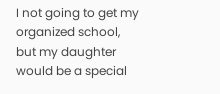I not going to get my organized school, but my daughter would be a special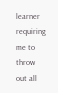learner requiring me to throw out all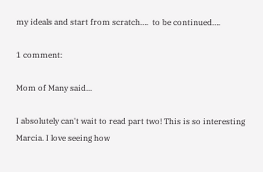my ideals and start from scratch….  to be continued….

1 comment:

Mom of Many said...

I absolutely can't wait to read part two! This is so interesting Marcia. I love seeing how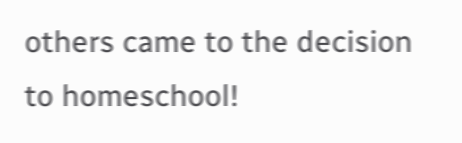others came to the decision to homeschool!